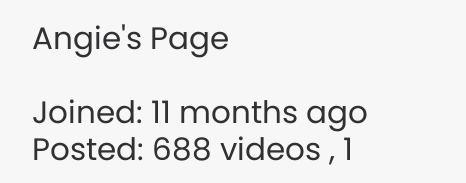Angie's Page

Joined: 11 months ago
Posted: 688 videos , 1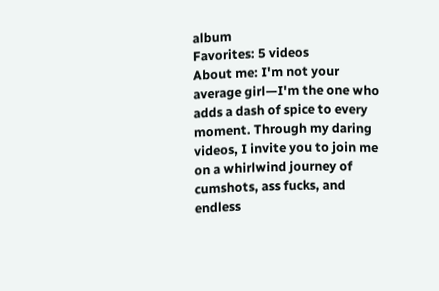album
Favorites: 5 videos
About me: I'm not your average girl—I'm the one who adds a dash of spice to every moment. Through my daring videos, I invite you to join me on a whirlwind journey of cumshots, ass fucks, and endless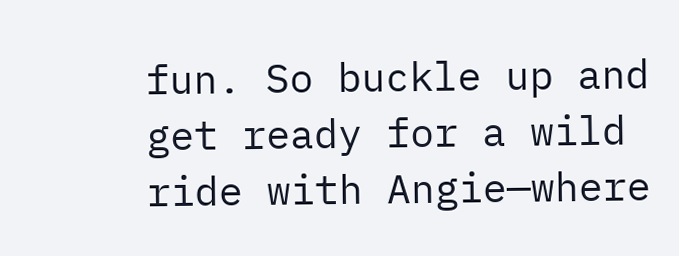fun. So buckle up and get ready for a wild ride with Angie—where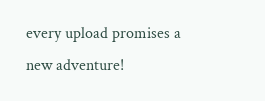every upload promises a new adventure!